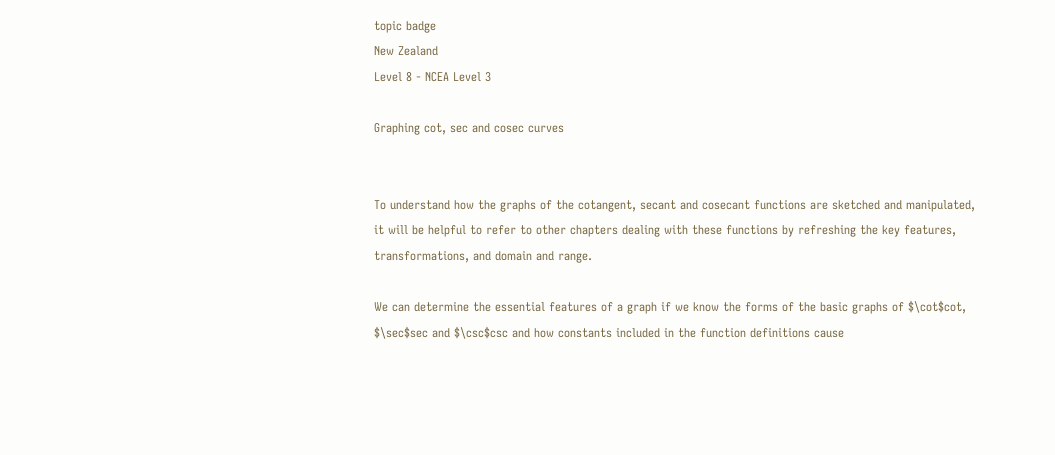topic badge
New Zealand
Level 8 - NCEA Level 3

Graphing cot, sec and cosec curves


To understand how the graphs of the cotangent, secant and cosecant functions are sketched and manipulated, it will be helpful to refer to other chapters dealing with these functions by refreshing the key features, transformations, and domain and range.

We can determine the essential features of a graph if we know the forms of the basic graphs of $\cot$cot, $\sec$sec and $\csc$csc and how constants included in the function definitions cause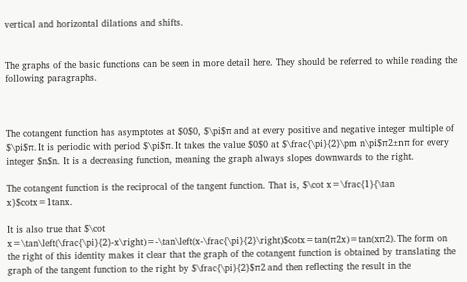vertical and horizontal dilations and shifts.


The graphs of the basic functions can be seen in more detail here. They should be referred to while reading the following paragraphs.



The cotangent function has asymptotes at $0$0, $\pi$π and at every positive and negative integer multiple of $\pi$π. It is periodic with period $\pi$π. It takes the value $0$0 at $\frac{\pi}{2}\pm n\pi$π2±nπ for every integer $n$n. It is a decreasing function, meaning the graph always slopes downwards to the right.

The cotangent function is the reciprocal of the tangent function. That is, $\cot x=\frac{1}{\tan x}$cotx=1tanx.

It is also true that $\cot x=\tan\left(\frac{\pi}{2}-x\right)=-\tan\left(x-\frac{\pi}{2}\right)$cotx=tan(π2x)=tan(xπ2). The form on the right of this identity makes it clear that the graph of the cotangent function is obtained by translating the graph of the tangent function to the right by $\frac{\pi}{2}$π2 and then reflecting the result in the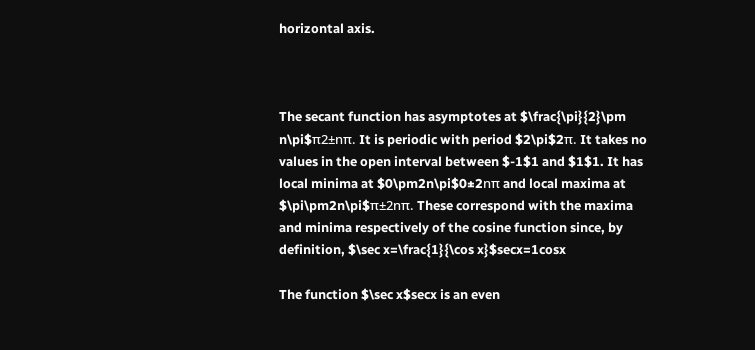horizontal axis.



The secant function has asymptotes at $\frac{\pi}{2}\pm n\pi$π2±nπ. It is periodic with period $2\pi$2π. It takes no values in the open interval between $-1$1 and $1$1. It has local minima at $0\pm2n\pi$0±2nπ and local maxima at $\pi\pm2n\pi$π±2nπ. These correspond with the maxima and minima respectively of the cosine function since, by definition, $\sec x=\frac{1}{\cos x}$secx=1cosx

The function $\sec x$secx is an even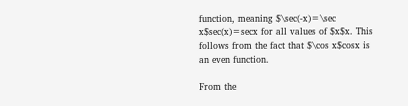function, meaning $\sec(-x)=\sec x$sec(x)=secx for all values of $x$x. This follows from the fact that $\cos x$cosx is an even function.

From the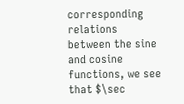corresponding relations between the sine and cosine functions, we see that $\sec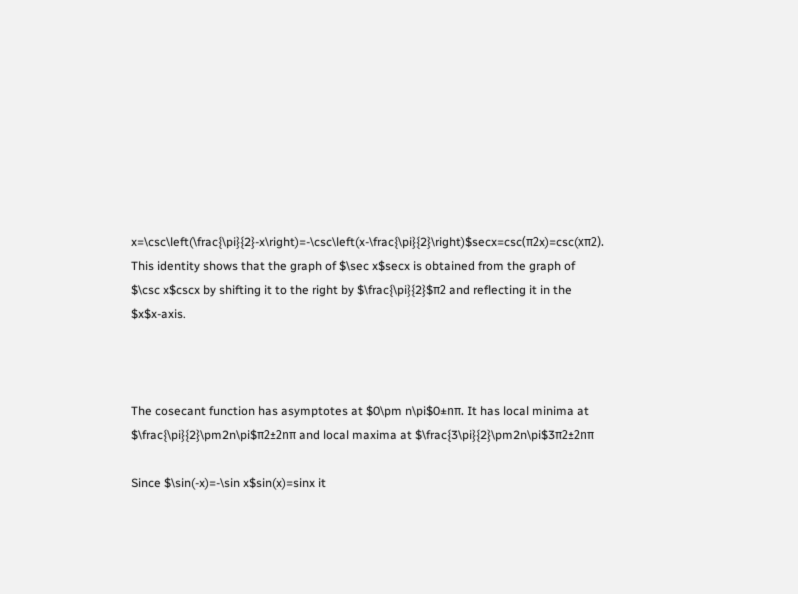x=\csc\left(\frac{\pi}{2}-x\right)=-\csc\left(x-\frac{\pi}{2}\right)$secx=csc(π2x)=csc(xπ2). This identity shows that the graph of $\sec x$secx is obtained from the graph of $\csc x$cscx by shifting it to the right by $\frac{\pi}{2}$π2 and reflecting it in the $x$x-axis.



The cosecant function has asymptotes at $0\pm n\pi$0±nπ. It has local minima at $\frac{\pi}{2}\pm2n\pi$π2±2nπ and local maxima at $\frac{3\pi}{2}\pm2n\pi$3π2±2nπ

Since $\sin(-x)=-\sin x$sin(x)=sinx it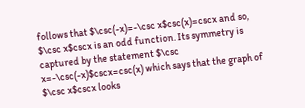follows that $\csc(-x)=-\csc x$csc(x)=cscx and so, $\csc x$cscx is an odd function. Its symmetry is captured by the statement $\csc x=-\csc(-x)$cscx=csc(x) which says that the graph of $\csc x$cscx looks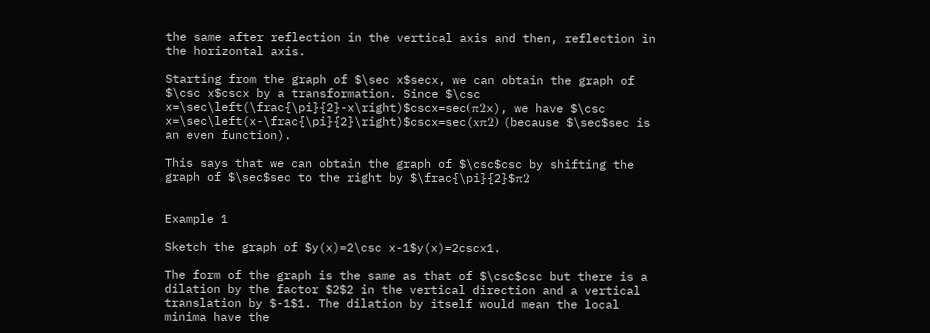the same after reflection in the vertical axis and then, reflection in the horizontal axis.

Starting from the graph of $\sec x$secx, we can obtain the graph of $\csc x$cscx by a transformation. Since $\csc x=\sec\left(\frac{\pi}{2}-x\right)$cscx=sec(π2x), we have $\csc x=\sec\left(x-\frac{\pi}{2}\right)$cscx=sec(xπ2) (because $\sec$sec is an even function).

This says that we can obtain the graph of $\csc$csc by shifting the graph of $\sec$sec to the right by $\frac{\pi}{2}$π2


Example 1

Sketch the graph of $y(x)=2\csc x-1$y(x)=2cscx1.

The form of the graph is the same as that of $\csc$csc but there is a dilation by the factor $2$2 in the vertical direction and a vertical translation by $-1$1. The dilation by itself would mean the local minima have the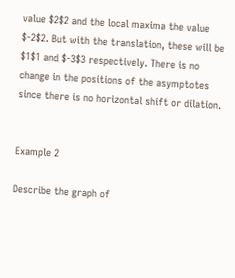value $2$2 and the local maxima the value $-2$2. But with the translation, these will be $1$1 and $-3$3 respectively. There is no change in the positions of the asymptotes since there is no horizontal shift or dilation.


Example 2

Describe the graph of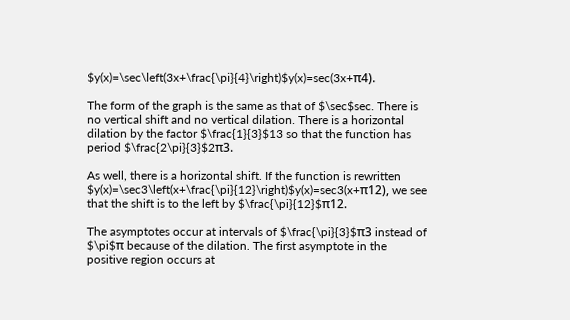$y(x)=\sec\left(3x+\frac{\pi}{4}\right)$y(x)=sec(3x+π4).

The form of the graph is the same as that of $\sec$sec. There is no vertical shift and no vertical dilation. There is a horizontal dilation by the factor $\frac{1}{3}$13 so that the function has period $\frac{2\pi}{3}$2π3.

As well, there is a horizontal shift. If the function is rewritten $y(x)=\sec3\left(x+\frac{\pi}{12}\right)$y(x)=sec3(x+π12), we see that the shift is to the left by $\frac{\pi}{12}$π12.

The asymptotes occur at intervals of $\frac{\pi}{3}$π3 instead of $\pi$π because of the dilation. The first asymptote in the positive region occurs at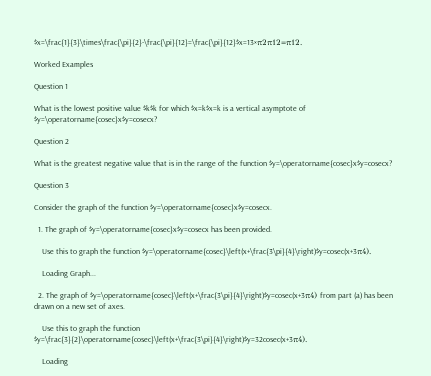$x=\frac{1}{3}\times\frac{\pi}{2}-\frac{\pi}{12}=\frac{\pi}{12}$x=13×π2π12=π12.

Worked Examples

Question 1

What is the lowest positive value $k$k for which $x=k$x=k is a vertical asymptote of $y=\operatorname{cosec}x$y=cosecx?

Question 2

What is the greatest negative value that is in the range of the function $y=\operatorname{cosec}x$y=cosecx?

Question 3

Consider the graph of the function $y=\operatorname{cosec}x$y=cosecx.

  1. The graph of $y=\operatorname{cosec}x$y=cosecx has been provided.

    Use this to graph the function $y=\operatorname{cosec}\left(x+\frac{3\pi}{4}\right)$y=cosec(x+3π4).

    Loading Graph...

  2. The graph of $y=\operatorname{cosec}\left(x+\frac{3\pi}{4}\right)$y=cosec(x+3π4) from part (a) has been drawn on a new set of axes.

    Use this to graph the function $y=\frac{3}{2}\operatorname{cosec}\left(x+\frac{3\pi}{4}\right)$y=32cosec(x+3π4).

    Loading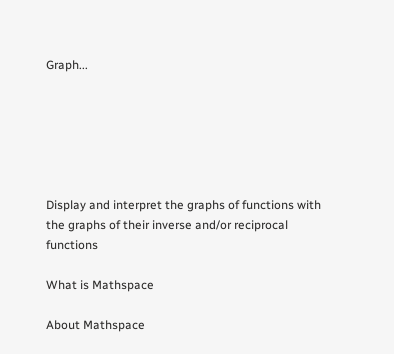Graph...






Display and interpret the graphs of functions with the graphs of their inverse and/or reciprocal functions

What is Mathspace

About Mathspace